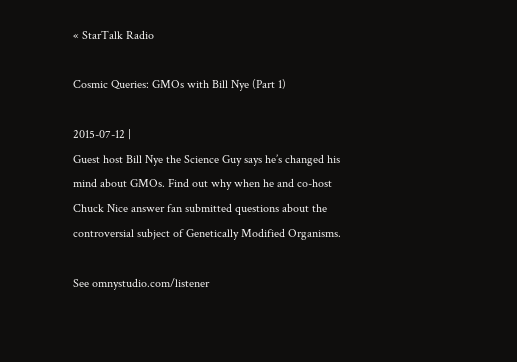« StarTalk Radio

Cosmic Queries: GMOs with Bill Nye (Part 1)

2015-07-12 |
Guest host Bill Nye the Science Guy says he’s changed his mind about GMOs. Find out why when he and co-host Chuck Nice answer fan submitted questions about the controversial subject of Genetically Modified Organisms.

See omnystudio.com/listener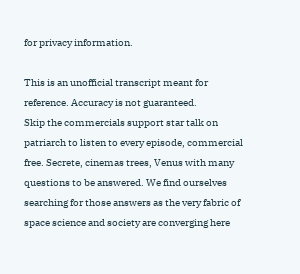for privacy information.

This is an unofficial transcript meant for reference. Accuracy is not guaranteed.
Skip the commercials support star talk on patriarch to listen to every episode, commercial free. Secrete, cinemas trees, Venus with many questions to be answered. We find ourselves searching for those answers as the very fabric of space science and society are converging here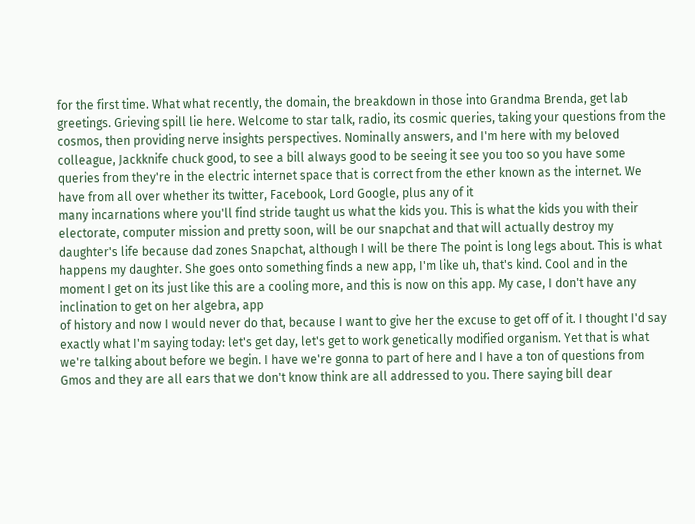for the first time. What what recently, the domain, the breakdown in those into Grandma Brenda, get lab
greetings. Grieving spill lie here. Welcome to star talk, radio, its cosmic queries, taking your questions from the cosmos, then providing nerve insights perspectives. Nominally answers, and I'm here with my beloved colleague, Jackknife chuck good, to see a bill always good to be seeing it see you too so you have some queries from they're in the electric internet space that is correct from the ether known as the internet. We have from all over whether its twitter, Facebook, Lord Google, plus any of it
many incarnations where you'll find stride taught us what the kids you. This is what the kids you with their electorate, computer mission and pretty soon, will be our snapchat and that will actually destroy my daughter's life because dad zones Snapchat, although I will be there The point is long legs about. This is what happens my daughter. She goes onto something finds a new app, I'm like uh, that's kind. Cool and in the moment I get on its just like this are a cooling more, and this is now on this app. My case, I don't have any inclination to get on her algebra, app
of history and now I would never do that, because I want to give her the excuse to get off of it. I thought I'd say exactly what I'm saying today: let's get day, let's get to work genetically modified organism. Yet that is what we're talking about before we begin. I have we're gonna to part of here and I have a ton of questions from Gmos and they are all ears that we don't know think are all addressed to you. There saying bill dear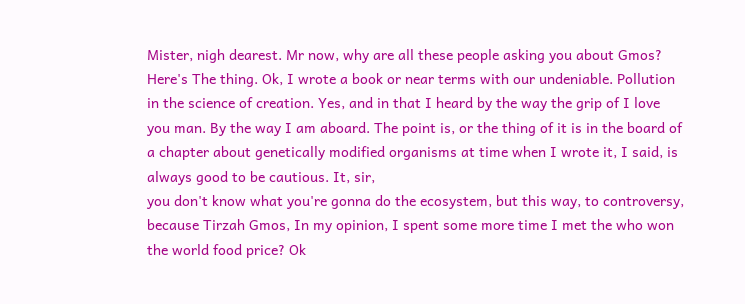Mister, nigh dearest. Mr now, why are all these people asking you about Gmos? Here's The thing. Ok, I wrote a book or near terms with our undeniable. Pollution in the science of creation. Yes, and in that I heard by the way the grip of I love you man. By the way I am aboard. The point is, or the thing of it is in the board of a chapter about genetically modified organisms at time when I wrote it, I said, is always good to be cautious. It, sir,
you don't know what you're gonna do the ecosystem, but this way, to controversy, because Tirzah Gmos, In my opinion, I spent some more time I met the who won the world food price? Ok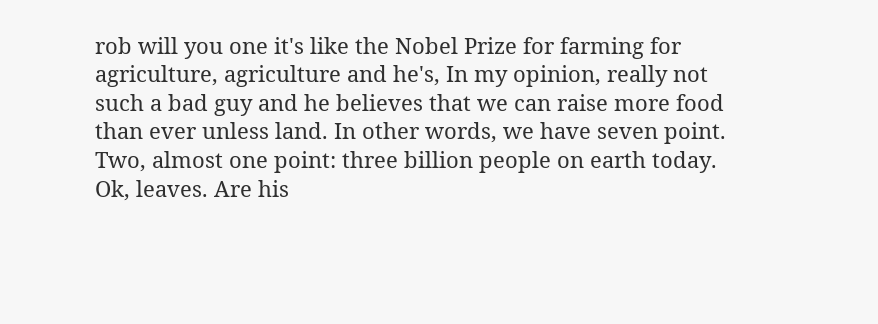rob will you one it's like the Nobel Prize for farming for agriculture, agriculture and he's, In my opinion, really not such a bad guy and he believes that we can raise more food than ever unless land. In other words, we have seven point. Two, almost one point: three billion people on earth today. Ok, leaves. Are his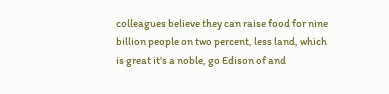colleagues believe they can raise food for nine billion people on two percent, less land, which is great it's a noble, go Edison of and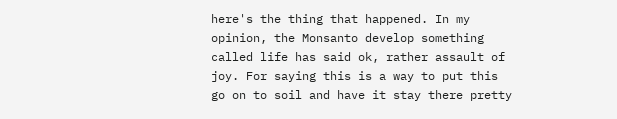here's the thing that happened. In my opinion, the Monsanto develop something called life has said ok, rather assault of joy. For saying this is a way to put this
go on to soil and have it stay there pretty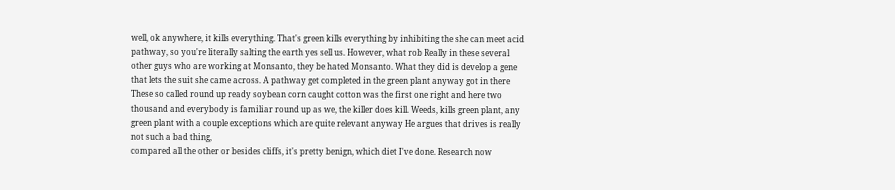well, ok anywhere, it kills everything. That's green kills everything by inhibiting the she can meet acid pathway, so you're literally salting the earth yes sell us. However, what rob Really in these several other guys who are working at Monsanto, they be hated Monsanto. What they did is develop a gene that lets the suit she came across. A pathway get completed in the green plant anyway got in there These so called round up ready soybean corn caught cotton was the first one right and here two thousand and everybody is familiar round up as we, the killer does kill. Weeds, kills green plant, any green plant with a couple exceptions which are quite relevant anyway He argues that drives is really not such a bad thing,
compared all the other or besides cliffs, it's pretty benign, which diet I've done. Research now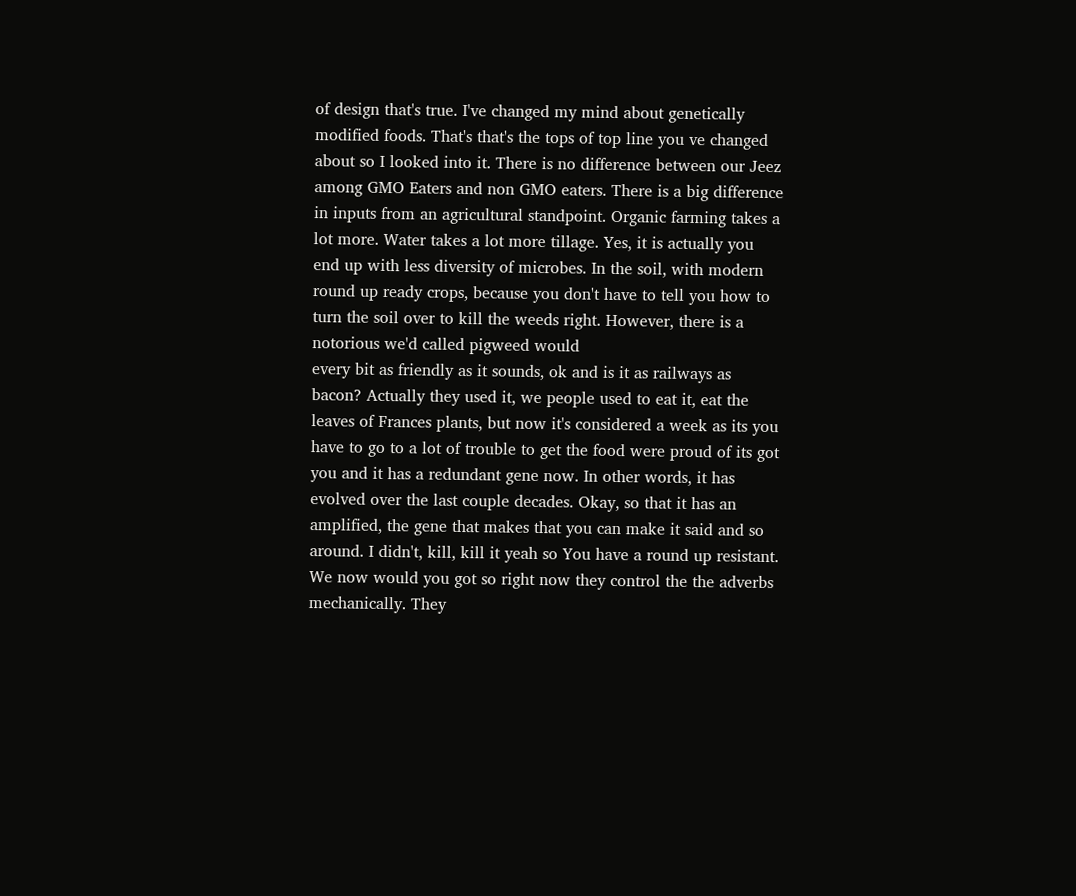of design that's true. I've changed my mind about genetically modified foods. That's that's the tops of top line you ve changed about so I looked into it. There is no difference between our Jeez among GMO Eaters and non GMO eaters. There is a big difference in inputs from an agricultural standpoint. Organic farming takes a lot more. Water takes a lot more tillage. Yes, it is actually you end up with less diversity of microbes. In the soil, with modern round up ready crops, because you don't have to tell you how to turn the soil over to kill the weeds right. However, there is a notorious we'd called pigweed would
every bit as friendly as it sounds, ok and is it as railways as bacon? Actually they used it, we people used to eat it, eat the leaves of Frances plants, but now it's considered a week as its you have to go to a lot of trouble to get the food were proud of its got you and it has a redundant gene now. In other words, it has evolved over the last couple decades. Okay, so that it has an amplified, the gene that makes that you can make it said and so around. I didn't, kill, kill it yeah so You have a round up resistant. We now would you got so right now they control the the adverbs mechanically. They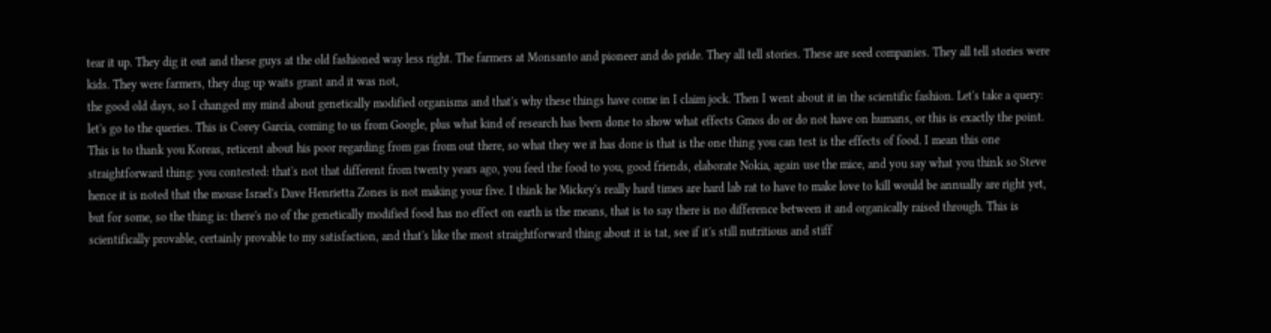tear it up. They dig it out and these guys at the old fashioned way less right. The farmers at Monsanto and pioneer and do pride. They all tell stories. These are seed companies. They all tell stories were kids. They were farmers, they dug up waits grant and it was not,
the good old days, so I changed my mind about genetically modified organisms and that's why these things have come in I claim jock. Then I went about it in the scientific fashion. Let's take a query: let's go to the queries. This is Corey Garcia, coming to us from Google, plus what kind of research has been done to show what effects Gmos do or do not have on humans, or this is exactly the point. This is to thank you Koreas, reticent about his poor regarding from gas from out there, so what they we it has done is that is the one thing you can test is the effects of food. I mean this one straightforward thing: you contested: that's not that different from twenty years ago, you feed the food to you, good friends, elaborate Nokia, again use the mice, and you say what you think so Steve
hence it is noted that the mouse Israel's Dave Henrietta Zones is not making your five. I think he Mickey's really hard times are hard lab rat to have to make love to kill would be annually are right yet, but for some, so the thing is: there's no of the genetically modified food has no effect on earth is the means, that is to say there is no difference between it and organically raised through. This is scientifically provable, certainly provable to my satisfaction, and that's like the most straightforward thing about it is tat, see if it's still nutritious and stiff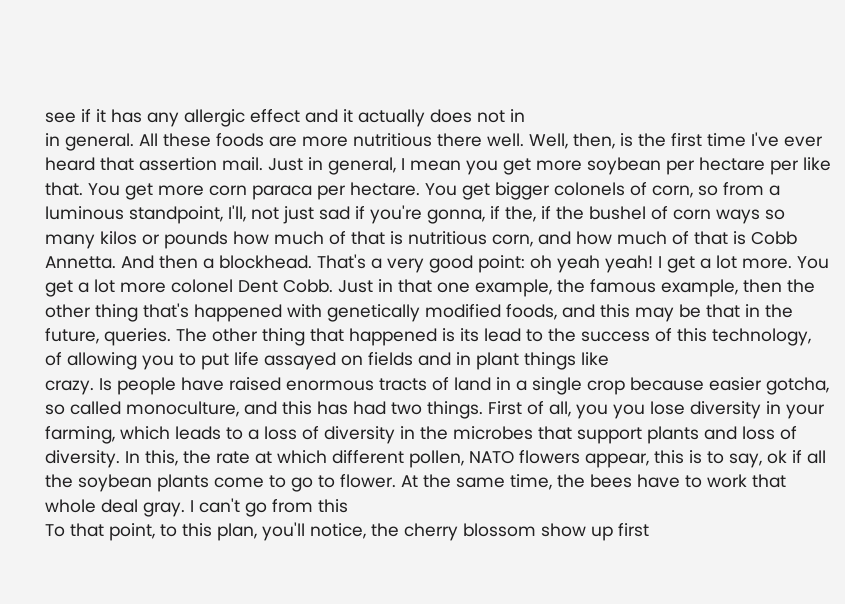see if it has any allergic effect and it actually does not in
in general. All these foods are more nutritious there well. Well, then, is the first time I've ever heard that assertion mail. Just in general, I mean you get more soybean per hectare per like that. You get more corn paraca per hectare. You get bigger colonels of corn, so from a luminous standpoint, I'll, not just sad if you're gonna, if the, if the bushel of corn ways so many kilos or pounds how much of that is nutritious corn, and how much of that is Cobb Annetta. And then a blockhead. That's a very good point: oh yeah yeah! I get a lot more. You get a lot more colonel Dent Cobb. Just in that one example, the famous example, then the other thing that's happened with genetically modified foods, and this may be that in the future, queries. The other thing that happened is its lead to the success of this technology, of allowing you to put life assayed on fields and in plant things like
crazy. Is people have raised enormous tracts of land in a single crop because easier gotcha, so called monoculture, and this has had two things. First of all, you you lose diversity in your farming, which leads to a loss of diversity in the microbes that support plants and loss of diversity. In this, the rate at which different pollen, NATO flowers appear, this is to say, ok if all the soybean plants come to go to flower. At the same time, the bees have to work that whole deal gray. I can't go from this
To that point, to this plan, you'll notice, the cherry blossom show up first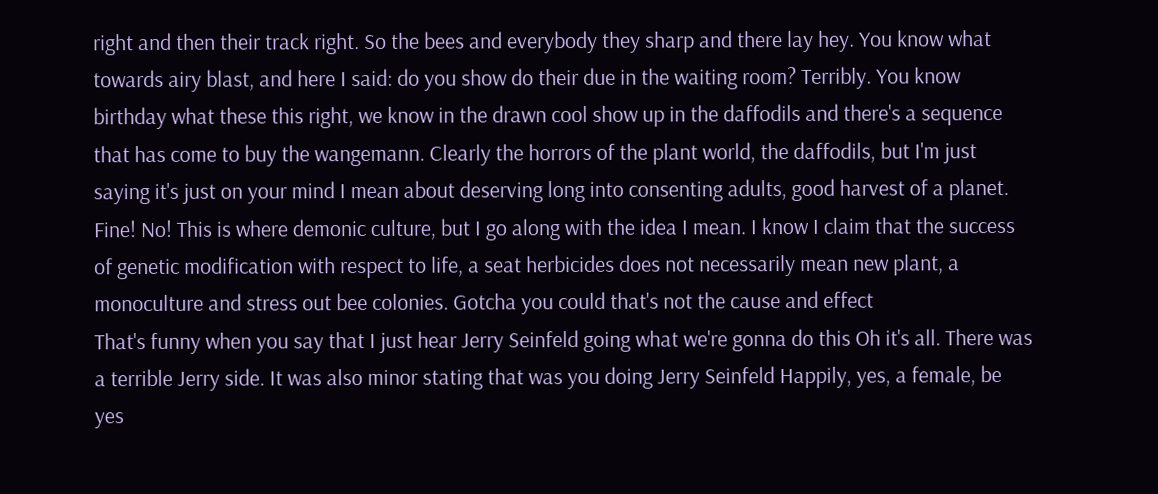right and then their track right. So the bees and everybody they sharp and there lay hey. You know what towards airy blast, and here I said: do you show do their due in the waiting room? Terribly. You know birthday what these this right, we know in the drawn cool show up in the daffodils and there's a sequence that has come to buy the wangemann. Clearly the horrors of the plant world, the daffodils, but I'm just saying it's just on your mind I mean about deserving long into consenting adults, good harvest of a planet. Fine! No! This is where demonic culture, but I go along with the idea I mean. I know I claim that the success of genetic modification with respect to life, a seat herbicides does not necessarily mean new plant, a monoculture and stress out bee colonies. Gotcha you could that's not the cause and effect
That's funny when you say that I just hear Jerry Seinfeld going what we're gonna do this Oh it's all. There was a terrible Jerry side. It was also minor stating that was you doing Jerry Seinfeld Happily, yes, a female, be yes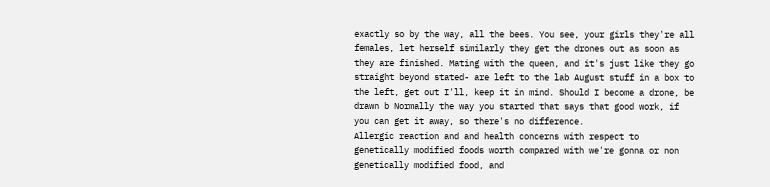exactly so by the way, all the bees. You see, your girls they're all females, let herself similarly they get the drones out as soon as they are finished. Mating with the queen, and it's just like they go straight beyond stated- are left to the lab August stuff in a box to the left, get out I'll, keep it in mind. Should I become a drone, be drawn b Normally the way you started that says that good work, if you can get it away, so there's no difference.
Allergic reaction and and health concerns with respect to genetically modified foods worth compared with we're gonna or non genetically modified food, and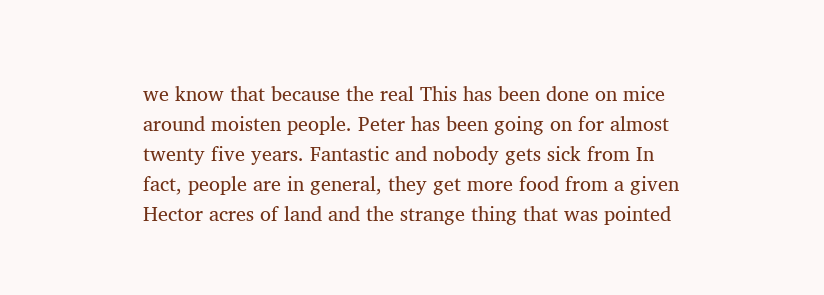we know that because the real This has been done on mice around moisten people. Peter has been going on for almost twenty five years. Fantastic and nobody gets sick from In fact, people are in general, they get more food from a given Hector acres of land and the strange thing that was pointed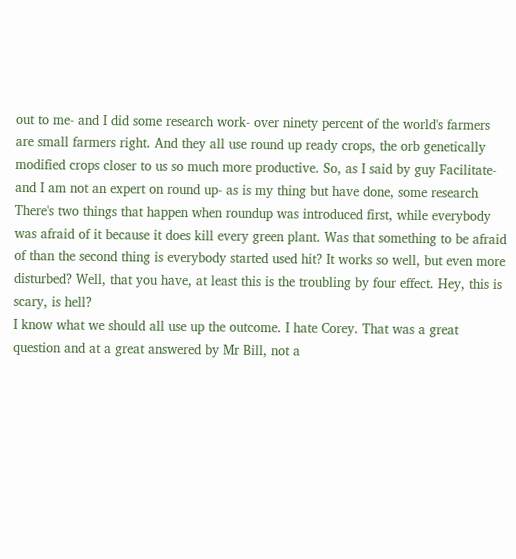out to me- and I did some research work- over ninety percent of the world's farmers are small farmers right. And they all use round up ready crops, the orb genetically modified crops closer to us so much more productive. So, as I said by guy Facilitate- and I am not an expert on round up- as is my thing but have done, some research
There's two things that happen when roundup was introduced first, while everybody was afraid of it because it does kill every green plant. Was that something to be afraid of than the second thing is everybody started used hit? It works so well, but even more disturbed? Well, that you have, at least this is the troubling by four effect. Hey, this is scary, is hell?
I know what we should all use up the outcome. I hate Corey. That was a great question and at a great answered by Mr Bill, not a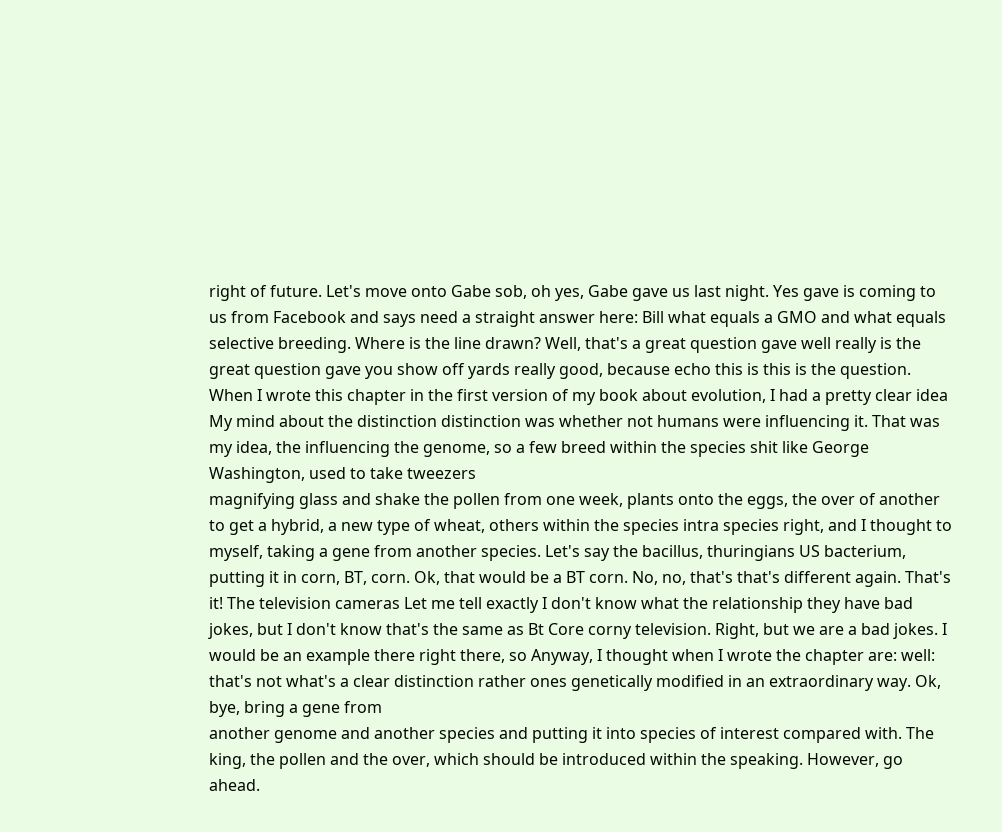right of future. Let's move onto Gabe sob, oh yes, Gabe gave us last night. Yes gave is coming to us from Facebook and says need a straight answer here: Bill what equals a GMO and what equals selective breeding. Where is the line drawn? Well, that's a great question gave well really is the great question gave you show off yards really good, because echo this is this is the question. When I wrote this chapter in the first version of my book about evolution, I had a pretty clear idea My mind about the distinction distinction was whether not humans were influencing it. That was my idea, the influencing the genome, so a few breed within the species shit like George Washington, used to take tweezers
magnifying glass and shake the pollen from one week, plants onto the eggs, the over of another to get a hybrid, a new type of wheat, others within the species intra species right, and I thought to myself, taking a gene from another species. Let's say the bacillus, thuringians US bacterium, putting it in corn, BT, corn. Ok, that would be a BT corn. No, no, that's that's different again. That's it! The television cameras Let me tell exactly I don't know what the relationship they have bad jokes, but I don't know that's the same as Bt Core corny television. Right, but we are a bad jokes. I would be an example there right there, so Anyway, I thought when I wrote the chapter are: well: that's not what's a clear distinction rather ones genetically modified in an extraordinary way. Ok, bye, bring a gene from
another genome and another species and putting it into species of interest compared with. The king, the pollen and the over, which should be introduced within the speaking. However, go ahead.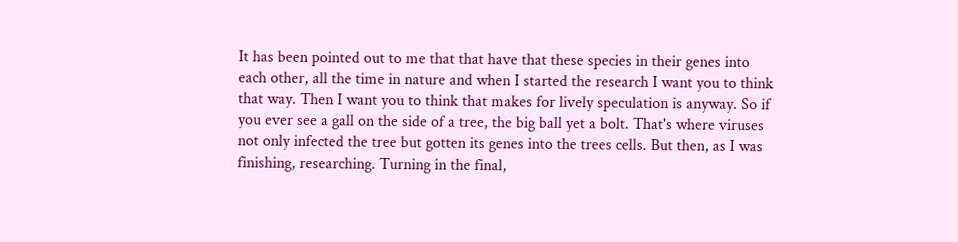It has been pointed out to me that that have that these species in their genes into each other, all the time in nature and when I started the research I want you to think that way. Then I want you to think that makes for lively speculation is anyway. So if you ever see a gall on the side of a tree, the big ball yet a bolt. That's where viruses not only infected the tree but gotten its genes into the trees cells. But then, as I was finishing, researching. Turning in the final,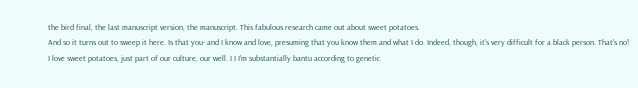the bird final, the last manuscript version, the manuscript. This fabulous research came out about sweet potatoes.
And so it turns out to sweep it here. Is that you- and I know and love, presuming that you know them and what I do. Indeed, though, it's very difficult for a black person. That's no! I love sweet potatoes, just part of our culture, our well. I I I'm substantially bantu according to genetic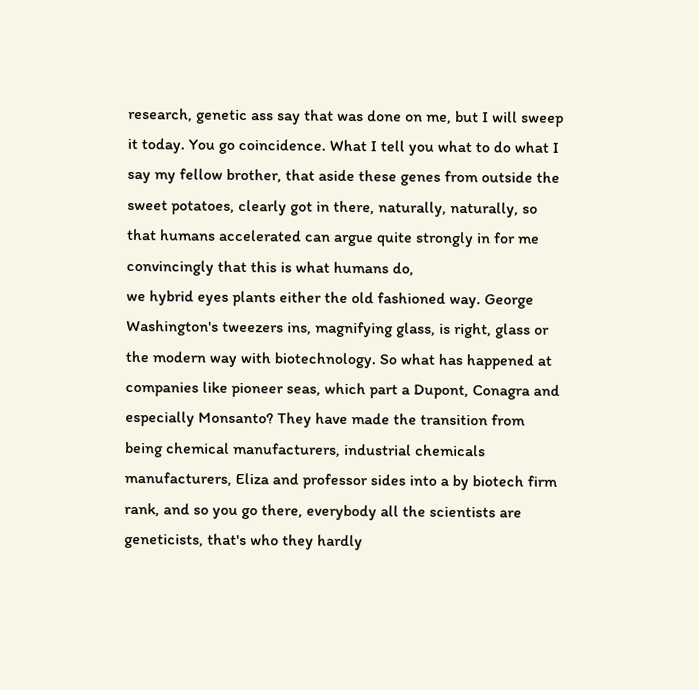research, genetic ass say that was done on me, but I will sweep it today. You go coincidence. What I tell you what to do what I say my fellow brother, that aside these genes from outside the sweet potatoes, clearly got in there, naturally, naturally, so that humans accelerated can argue quite strongly in for me convincingly that this is what humans do,
we hybrid eyes plants either the old fashioned way. George Washington's tweezers ins, magnifying glass, is right, glass or the modern way with biotechnology. So what has happened at companies like pioneer seas, which part a Dupont, Conagra and especially Monsanto? They have made the transition from being chemical manufacturers, industrial chemicals manufacturers, Eliza and professor sides into a by biotech firm rank, and so you go there, everybody all the scientists are geneticists, that's who they hardly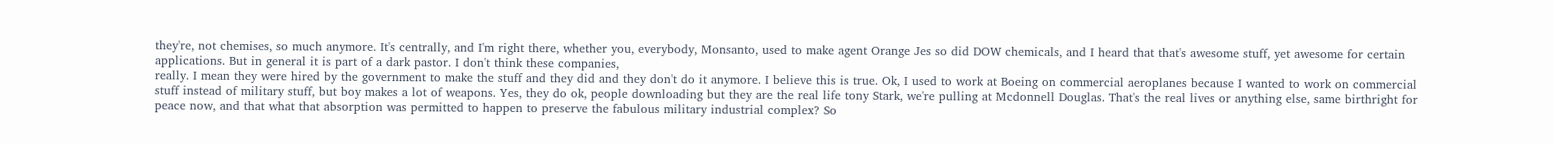they're, not chemises, so much anymore. It's centrally, and I'm right there, whether you, everybody, Monsanto, used to make agent Orange Jes so did DOW chemicals, and I heard that that's awesome stuff, yet awesome for certain applications. But in general it is part of a dark pastor. I don't think these companies,
really. I mean they were hired by the government to make the stuff and they did and they don't do it anymore. I believe this is true. Ok, I used to work at Boeing on commercial aeroplanes because I wanted to work on commercial stuff instead of military stuff, but boy makes a lot of weapons. Yes, they do ok, people downloading but they are the real life tony Stark, we're pulling at Mcdonnell Douglas. That's the real lives or anything else, same birthright for peace now, and that what that absorption was permitted to happen to preserve the fabulous military industrial complex? So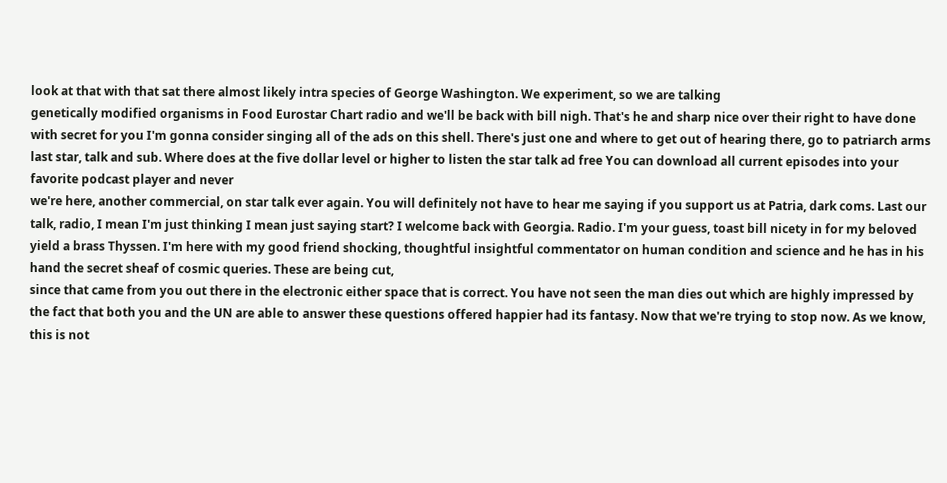look at that with that sat there almost likely intra species of George Washington. We experiment, so we are talking
genetically modified organisms in Food Eurostar Chart radio and we'll be back with bill nigh. That's he and sharp nice over their right to have done with secret for you I'm gonna consider singing all of the ads on this shell. There's just one and where to get out of hearing there, go to patriarch arms last star, talk and sub. Where does at the five dollar level or higher to listen the star talk ad free You can download all current episodes into your favorite podcast player and never
we're here, another commercial, on star talk ever again. You will definitely not have to hear me saying if you support us at Patria, dark coms. Last our talk, radio, I mean I'm just thinking I mean just saying start? I welcome back with Georgia. Radio. I'm your guess, toast bill nicety in for my beloved yield a brass Thyssen. I'm here with my good friend shocking, thoughtful insightful commentator on human condition and science and he has in his hand the secret sheaf of cosmic queries. These are being cut,
since that came from you out there in the electronic either space that is correct. You have not seen the man dies out which are highly impressed by the fact that both you and the UN are able to answer these questions offered happier had its fantasy. Now that we're trying to stop now. As we know, this is not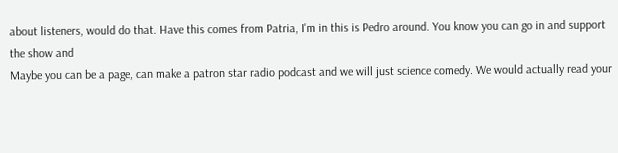about listeners, would do that. Have this comes from Patria, I'm in this is Pedro around. You know you can go in and support the show and
Maybe you can be a page, can make a patron star radio podcast and we will just science comedy. We would actually read your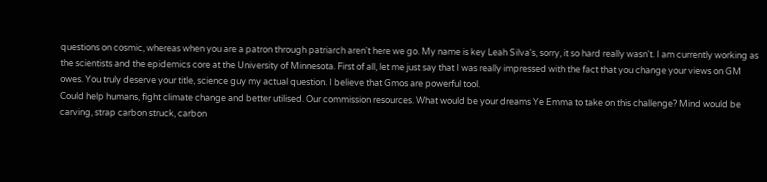questions on cosmic, whereas when you are a patron through patriarch aren't here we go. My name is key Leah Silva's, sorry, it so hard really wasn't. I am currently working as the scientists and the epidemics core at the University of Minnesota. First of all, let me just say that I was really impressed with the fact that you change your views on GM owes. You truly deserve your title, science guy my actual question. I believe that Gmos are powerful tool.
Could help humans, fight climate change and better utilised. Our commission resources. What would be your dreams Ye Emma to take on this challenge? Mind would be carving, strap carbon struck, carbon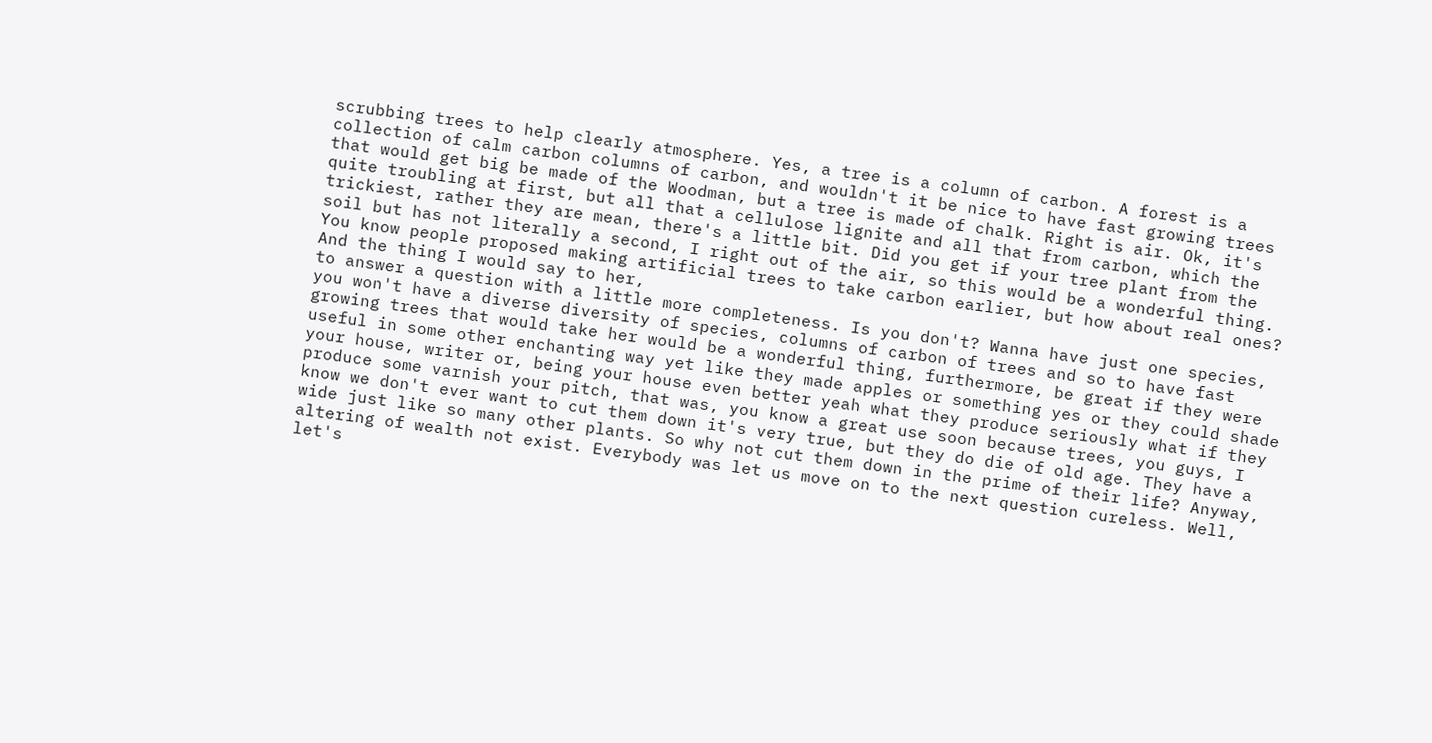scrubbing trees to help clearly atmosphere. Yes, a tree is a column of carbon. A forest is a collection of calm carbon columns of carbon, and wouldn't it be nice to have fast growing trees that would get big be made of the Woodman, but a tree is made of chalk. Right is air. Ok, it's quite troubling at first, but all that a cellulose lignite and all that from carbon, which the trickiest, rather they are mean, there's a little bit. Did you get if your tree plant from the soil but has not literally a second, I right out of the air, so this would be a wonderful thing. You know people proposed making artificial trees to take carbon earlier, but how about real ones? And the thing I would say to her,
to answer a question with a little more completeness. Is you don't? Wanna have just one species, you won't have a diverse diversity of species, columns of carbon of trees and so to have fast growing trees that would take her would be a wonderful thing, furthermore, be great if they were useful in some other enchanting way yet like they made apples or something yes or they could shade your house, writer or, being your house even better yeah what they produce seriously what if they produce some varnish your pitch, that was, you know a great use soon because trees, you guys, I know we don't ever want to cut them down it's very true, but they do die of old age. They have a wide just like so many other plants. So why not cut them down in the prime of their life? Anyway, altering of wealth not exist. Everybody was let us move on to the next question cureless. Well, let's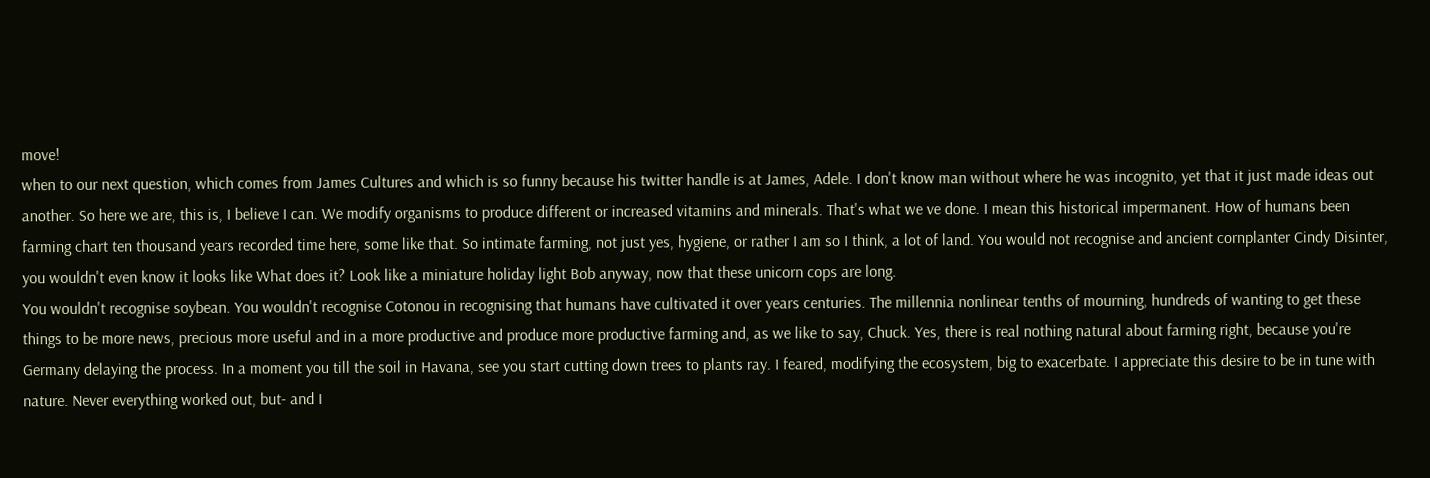move!
when to our next question, which comes from James Cultures and which is so funny because his twitter handle is at James, Adele. I don't know man without where he was incognito, yet that it just made ideas out another. So here we are, this is, I believe I can. We modify organisms to produce different or increased vitamins and minerals. That's what we ve done. I mean this historical impermanent. How of humans been farming chart ten thousand years recorded time here, some like that. So intimate farming, not just yes, hygiene, or rather I am so I think, a lot of land. You would not recognise and ancient cornplanter Cindy Disinter, you wouldn't even know it looks like What does it? Look like a miniature holiday light Bob anyway, now that these unicorn cops are long.
You wouldn't recognise soybean. You wouldn't recognise Cotonou in recognising that humans have cultivated it over years centuries. The millennia nonlinear tenths of mourning, hundreds of wanting to get these things to be more news, precious more useful and in a more productive and produce more productive farming and, as we like to say, Chuck. Yes, there is real nothing natural about farming right, because you're Germany delaying the process. In a moment you till the soil in Havana, see you start cutting down trees to plants ray. I feared, modifying the ecosystem, big to exacerbate. I appreciate this desire to be in tune with nature. Never everything worked out, but- and I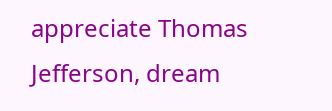appreciate Thomas Jefferson, dream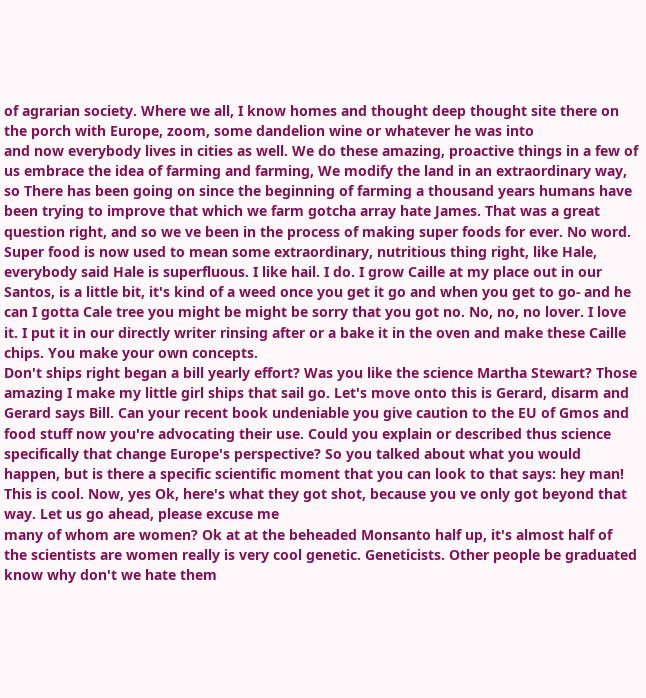of agrarian society. Where we all, I know homes and thought deep thought site there on the porch with Europe, zoom, some dandelion wine or whatever he was into
and now everybody lives in cities as well. We do these amazing, proactive things in a few of us embrace the idea of farming and farming, We modify the land in an extraordinary way, so There has been going on since the beginning of farming a thousand years humans have been trying to improve that which we farm gotcha array hate James. That was a great question right, and so we ve been in the process of making super foods for ever. No word. Super food is now used to mean some extraordinary, nutritious thing right, like Hale, everybody said Hale is superfluous. I like hail. I do. I grow Caille at my place out in our Santos, is a little bit, it's kind of a weed once you get it go and when you get to go- and he can I gotta Cale tree you might be might be sorry that you got no. No, no, no lover. I love it. I put it in our directly writer rinsing after or a bake it in the oven and make these Caille chips. You make your own concepts.
Don't ships right began a bill yearly effort? Was you like the science Martha Stewart? Those amazing I make my little girl ships that sail go. Let's move onto this is Gerard, disarm and Gerard says Bill. Can your recent book undeniable you give caution to the EU of Gmos and food stuff now you're advocating their use. Could you explain or described thus science specifically that change Europe's perspective? So you talked about what you would happen, but is there a specific scientific moment that you can look to that says: hey man! This is cool. Now, yes Ok, here's what they got shot, because you ve only got beyond that way. Let us go ahead, please excuse me
many of whom are women? Ok at at the beheaded Monsanto half up, it's almost half of the scientists are women really is very cool genetic. Geneticists. Other people be graduated know why don't we hate them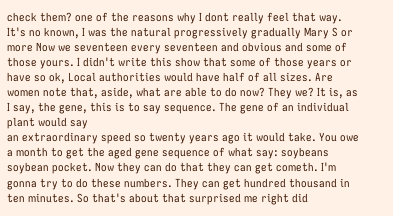check them? one of the reasons why I dont really feel that way. It's no known, I was the natural progressively gradually Mary S or more Now we seventeen every seventeen and obvious and some of those yours. I didn't write this show that some of those years or have so ok, Local authorities would have half of all sizes. Are women note that, aside, what are able to do now? They we? It is, as I say, the gene, this is to say sequence. The gene of an individual plant would say
an extraordinary speed so twenty years ago it would take. You owe a month to get the aged gene sequence of what say: soybeans soybean pocket. Now they can do that they can get cometh. I'm gonna try to do these numbers. They can get hundred thousand in ten minutes. So that's about that surprised me right did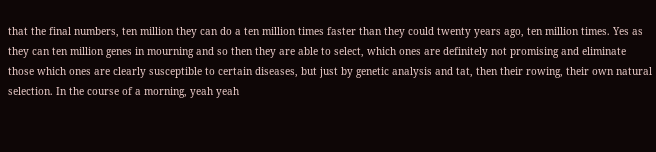that the final numbers, ten million they can do a ten million times faster than they could twenty years ago, ten million times. Yes as they can ten million genes in mourning and so then they are able to select, which ones are definitely not promising and eliminate those which ones are clearly susceptible to certain diseases, but just by genetic analysis and tat, then their rowing, their own natural selection. In the course of a morning, yeah yeah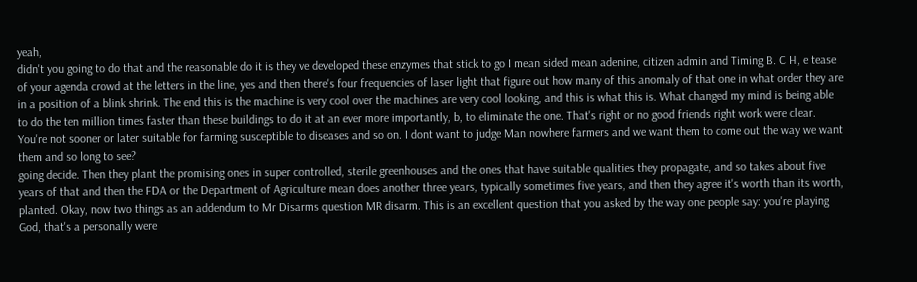yeah,
didn't you going to do that and the reasonable do it is they ve developed these enzymes that stick to go I mean sided mean adenine, citizen admin and Timing B. C H, e tease of your agenda crowd at the letters in the line, yes and then there's four frequencies of laser light that figure out how many of this anomaly of that one in what order they are in a position of a blink shrink. The end this is the machine is very cool over the machines are very cool looking, and this is what this is. What changed my mind is being able to do the ten million times faster than these buildings to do it at an ever more importantly, b, to eliminate the one. That's right or no good friends right work were clear. You're not sooner or later suitable for farming susceptible to diseases and so on. I dont want to judge Man nowhere farmers and we want them to come out the way we want them and so long to see?
going decide. Then they plant the promising ones in super controlled, sterile greenhouses and the ones that have suitable qualities they propagate, and so takes about five years of that and then the FDA or the Department of Agriculture mean does another three years, typically sometimes five years, and then they agree it's worth than its worth, planted. Okay, now two things as an addendum to Mr Disarms question MR disarm. This is an excellent question that you asked by the way one people say: you're playing God, that's a personally were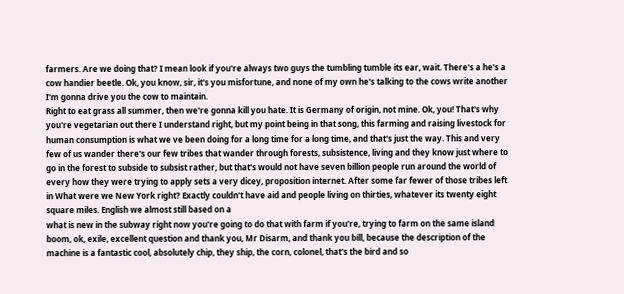farmers. Are we doing that? I mean look if you're always two guys the tumbling tumble its ear, wait. There's a he's a cow handier beetle. Ok, you know, sir, it's you misfortune, and none of my own he's talking to the cows write another I'm gonna drive you the cow to maintain.
Right to eat grass all summer, then we're gonna kill you hate. It is Germany of origin, not mine. Ok, you! That's why you're vegetarian out there I understand right, but my point being in that song, this farming and raising livestock for human consumption is what we ve been doing for a long time for a long time, and that's just the way. This and very few of us wander there's our few tribes that wander through forests, subsistence, living and they know just where to go in the forest to subside to subsist rather, but that's would not have seven billion people run around the world of every how they were trying to apply sets a very dicey, proposition internet. After some far fewer of those tribes left in What were we New York right? Exactly couldn't have aid and people living on thirties, whatever its twenty eight square miles. English we almost still based on a
what is new in the subway right now you're going to do that with farm if you're, trying to farm on the same island boom, ok, exile, excellent question and thank you, Mr Disarm, and thank you bill, because the description of the machine is a fantastic cool, absolutely chip, they ship, the corn, colonel, that's the bird and so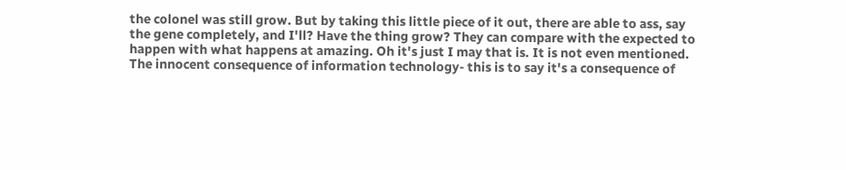the colonel was still grow. But by taking this little piece of it out, there are able to ass, say the gene completely, and I'll? Have the thing grow? They can compare with the expected to happen with what happens at amazing. Oh it's just I may that is. It is not even mentioned. The innocent consequence of information technology- this is to say it's a consequence of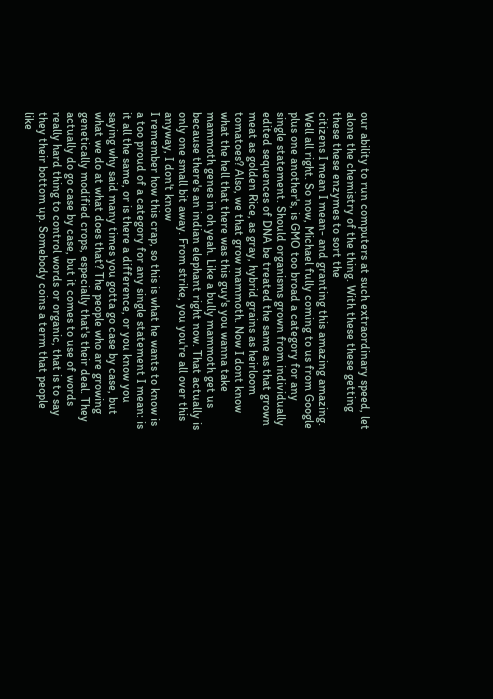our ability to run computers at such extraordinary speed, let alone the chemistry of the thing. With these these getting these these enzymes to sort the
citizens I mean I mean- and granting this amazing amazing. Well all right. So now, Michael fully coming to us from Google plus one another's, is GMO too broad a category for any single statement. Should organisms grown from individually edited sequences of DNA be treated the same as that grown meat as golden Rice, as gray, hybrid grains as heirloom tomatoes? Also, we that grow mammoth. Now I dont know what the hell that there was this guy's you wanna take mammoth genes in oh yeah. Like a bully mammoth get us because there's an indian elephant right now. That actually is only one small bit away. From strike, you you're all over this anyway, I don't know
I remember how this crap, so this is what he wants to know is a too proud of a category for any single statement I mean: is it all the same, or is there a difference, or you know you saying why said many times you gotta go case by case, but what we do at what does that? The people who are growing genetically modified crops, especially that's their deal. They actually do go case by case, but it comes to use of words really hard thing to control words or organic, that is to say they their bottom up. Somebody coins a term that people
like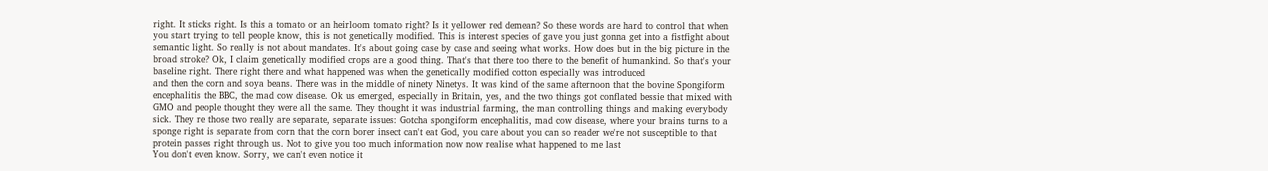right. It sticks right. Is this a tomato or an heirloom tomato right? Is it yellower red demean? So these words are hard to control that when you start trying to tell people know, this is not genetically modified. This is interest species of gave you just gonna get into a fistfight about semantic light. So really is not about mandates. It's about going case by case and seeing what works. How does but in the big picture in the broad stroke? Ok, I claim genetically modified crops are a good thing. That's that there too there to the benefit of humankind. So that's your baseline right. There right there and what happened was when the genetically modified cotton especially was introduced
and then the corn and soya beans. There was in the middle of ninety Ninetys. It was kind of the same afternoon that the bovine Spongiform encephalitis the BBC, the mad cow disease. Ok us emerged, especially in Britain, yes, and the two things got conflated bessie that mixed with GMO and people thought they were all the same. They thought it was industrial farming, the man controlling things and making everybody sick. They re those two really are separate, separate issues: Gotcha spongiform encephalitis, mad cow disease, where your brains turns to a sponge right is separate from corn that the corn borer insect can't eat God, you care about you can so reader we're not susceptible to that protein passes right through us. Not to give you too much information now now realise what happened to me last
You don't even know. Sorry, we can't even notice it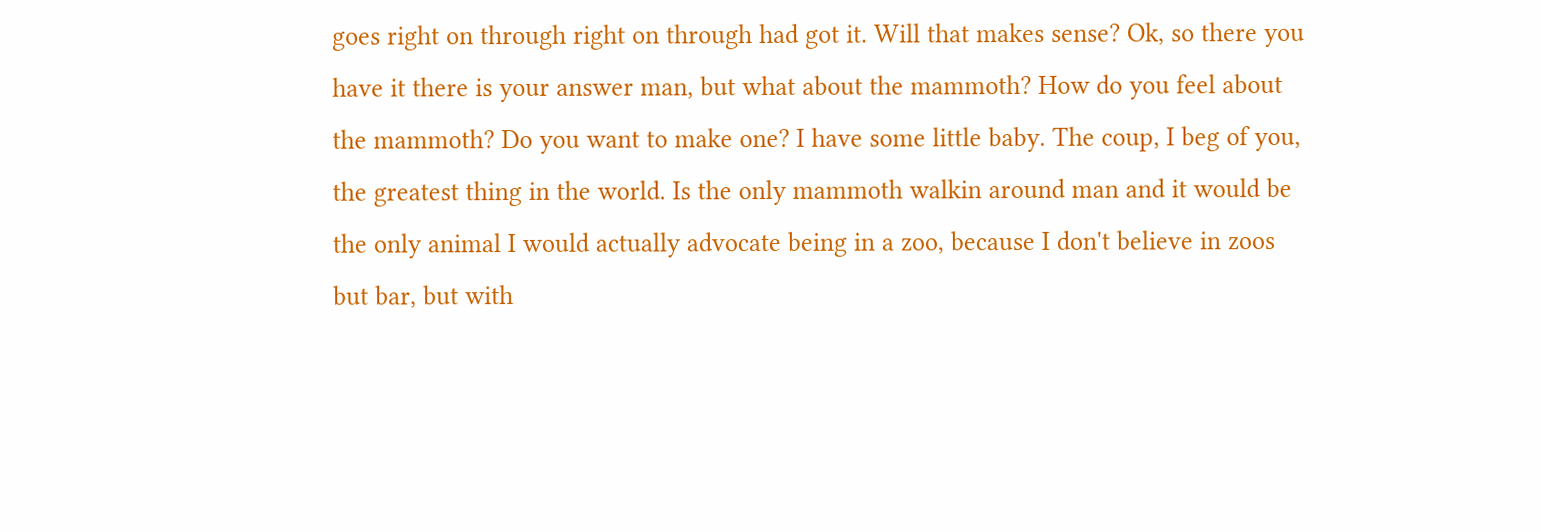goes right on through right on through had got it. Will that makes sense? Ok, so there you have it there is your answer man, but what about the mammoth? How do you feel about the mammoth? Do you want to make one? I have some little baby. The coup, I beg of you, the greatest thing in the world. Is the only mammoth walkin around man and it would be the only animal I would actually advocate being in a zoo, because I don't believe in zoos but bar, but with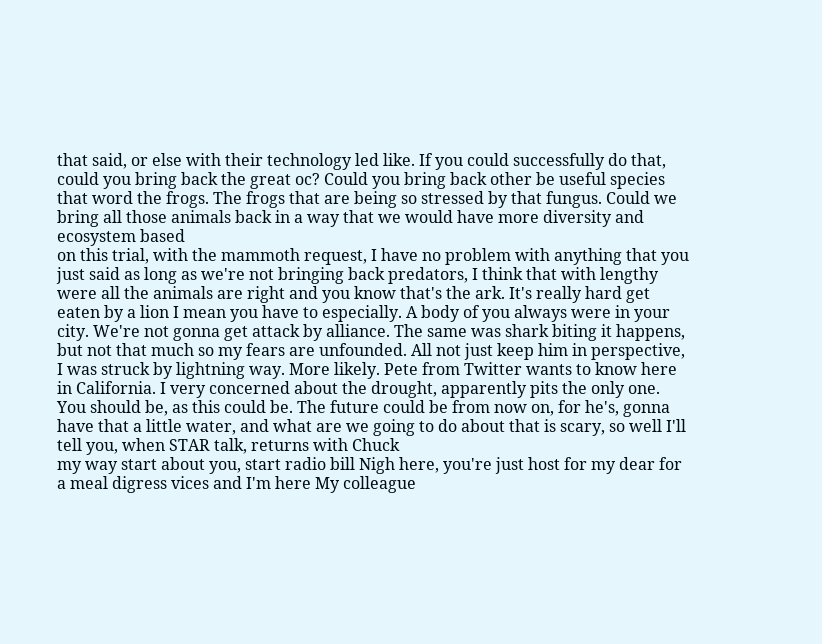that said, or else with their technology led like. If you could successfully do that, could you bring back the great oc? Could you bring back other be useful species that word the frogs. The frogs that are being so stressed by that fungus. Could we bring all those animals back in a way that we would have more diversity and ecosystem based
on this trial, with the mammoth request, I have no problem with anything that you just said as long as we're not bringing back predators, I think that with lengthy were all the animals are right and you know that's the ark. It's really hard get eaten by a lion I mean you have to especially. A body of you always were in your city. We're not gonna get attack by alliance. The same was shark biting it happens, but not that much so my fears are unfounded. All not just keep him in perspective, I was struck by lightning way. More likely. Pete from Twitter wants to know here in California. I very concerned about the drought, apparently pits the only one. You should be, as this could be. The future could be from now on, for he's, gonna have that a little water, and what are we going to do about that is scary, so well I'll tell you, when STAR talk, returns with Chuck
my way start about you, start radio bill Nigh here, you're just host for my dear for a meal digress vices and I'm here My colleague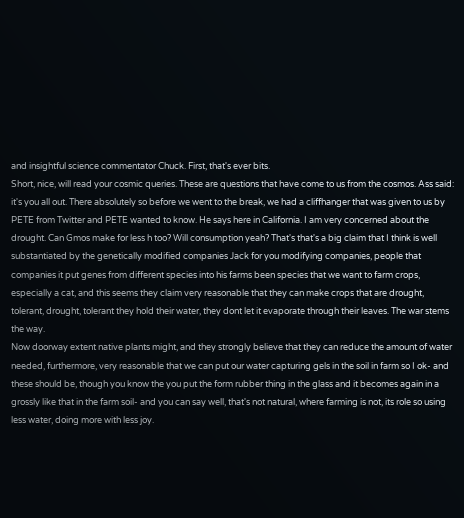and insightful science commentator Chuck. First, that's ever bits.
Short, nice, will read your cosmic queries. These are questions that have come to us from the cosmos. Ass said: it's you all out. There absolutely so before we went to the break, we had a cliffhanger that was given to us by PETE from Twitter and PETE wanted to know. He says here in California. I am very concerned about the drought. Can Gmos make for less h too? Will consumption yeah? That's that's a big claim that I think is well substantiated by the genetically modified companies Jack for you modifying companies, people that companies it put genes from different species into his farms been species that we want to farm crops, especially a cat, and this seems they claim very reasonable that they can make crops that are drought, tolerant, drought, tolerant they hold their water, they dont let it evaporate through their leaves. The war stems the way.
Now doorway extent native plants might, and they strongly believe that they can reduce the amount of water needed, furthermore, very reasonable that we can put our water capturing gels in the soil in farm so I ok- and these should be, though you know the you put the form rubber thing in the glass and it becomes again in a grossly like that in the farm soil- and you can say well, that's not natural, where farming is not, its role so using less water, doing more with less joy.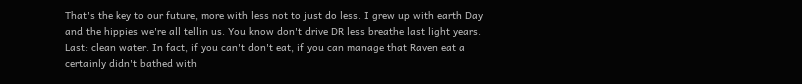That's the key to our future, more with less not to just do less. I grew up with earth Day and the hippies we're all tellin us. You know don't drive DR less breathe last light years. Last: clean water. In fact, if you can't don't eat, if you can manage that Raven eat a certainly didn't bathed with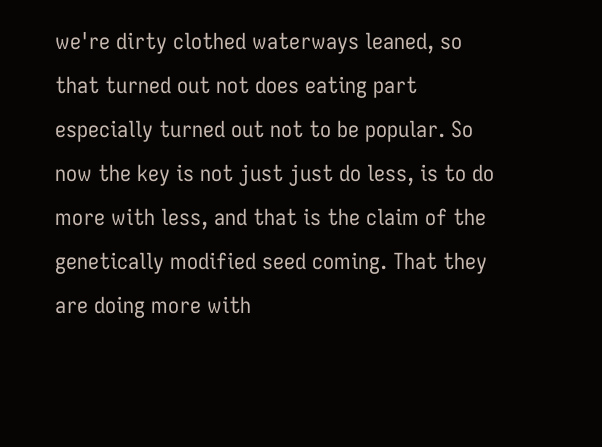we're dirty clothed waterways leaned, so that turned out not does eating part especially turned out not to be popular. So now the key is not just just do less, is to do more with less, and that is the claim of the genetically modified seed coming. That they are doing more with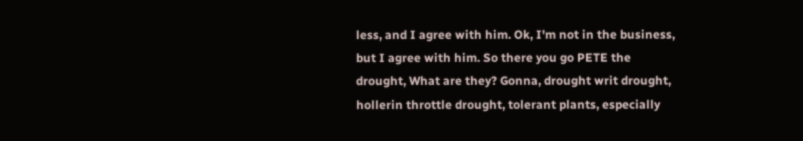less, and I agree with him. Ok, I'm not in the business, but I agree with him. So there you go PETE the drought, What are they? Gonna, drought writ drought, hollerin throttle drought, tolerant plants, especially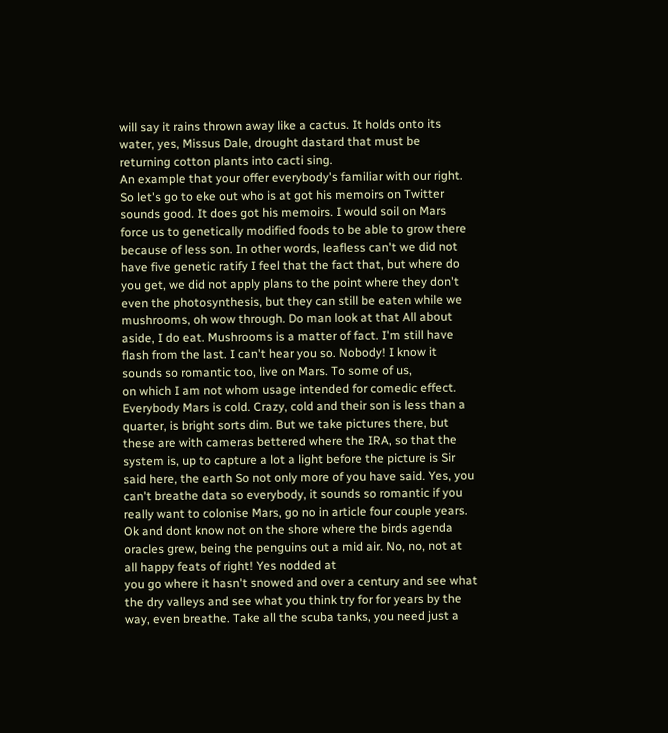will say it rains thrown away like a cactus. It holds onto its water, yes, Missus Dale, drought dastard that must be returning cotton plants into cacti sing.
An example that your offer everybody's familiar with our right. So let's go to eke out who is at got his memoirs on Twitter sounds good. It does got his memoirs. I would soil on Mars force us to genetically modified foods to be able to grow there because of less son. In other words, leafless can't we did not have five genetic ratify I feel that the fact that, but where do you get, we did not apply plans to the point where they don't even the photosynthesis, but they can still be eaten while we mushrooms, oh wow through. Do man look at that All about aside, I do eat. Mushrooms is a matter of fact. I'm still have flash from the last. I can't hear you so. Nobody! I know it sounds so romantic too, live on Mars. To some of us,
on which I am not whom usage intended for comedic effect. Everybody Mars is cold. Crazy, cold and their son is less than a quarter, is bright sorts dim. But we take pictures there, but these are with cameras bettered where the IRA, so that the system is, up to capture a lot a light before the picture is Sir said here, the earth So not only more of you have said. Yes, you can't breathe data so everybody, it sounds so romantic if you really want to colonise Mars, go no in article four couple years. Ok and dont know not on the shore where the birds agenda oracles grew, being the penguins out a mid air. No, no, not at all happy feats of right! Yes nodded at
you go where it hasn't snowed and over a century and see what the dry valleys and see what you think try for for years by the way, even breathe. Take all the scuba tanks, you need just a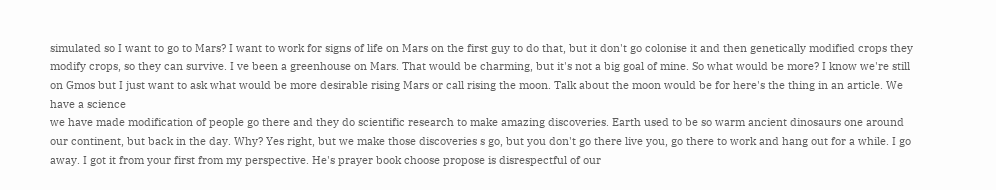simulated so I want to go to Mars? I want to work for signs of life on Mars on the first guy to do that, but it don't go colonise it and then genetically modified crops they modify crops, so they can survive. I ve been a greenhouse on Mars. That would be charming, but it's not a big goal of mine. So what would be more? I know we're still on Gmos but I just want to ask what would be more desirable rising Mars or call rising the moon. Talk about the moon would be for here's the thing in an article. We have a science
we have made modification of people go there and they do scientific research to make amazing discoveries. Earth used to be so warm ancient dinosaurs one around our continent, but back in the day. Why? Yes right, but we make those discoveries s go, but you don't go there live you, go there to work and hang out for a while. I go away. I got it from your first from my perspective. He's prayer book choose propose is disrespectful of our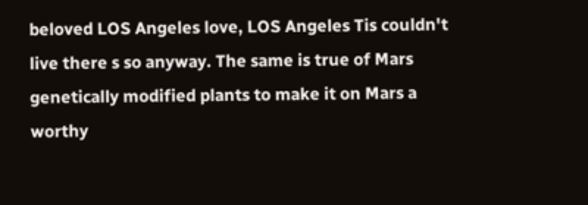beloved LOS Angeles love, LOS Angeles Tis couldn't live there s so anyway. The same is true of Mars genetically modified plants to make it on Mars a worthy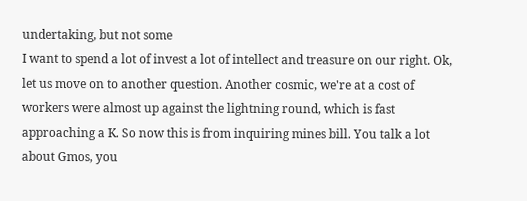undertaking, but not some
I want to spend a lot of invest a lot of intellect and treasure on our right. Ok, let us move on to another question. Another cosmic, we're at a cost of workers were almost up against the lightning round, which is fast approaching a K. So now this is from inquiring mines bill. You talk a lot about Gmos, you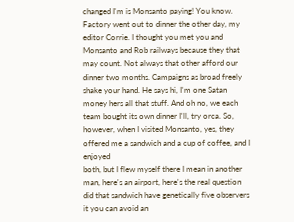changed I'm is Monsanto paying! You know. Factory went out to dinner the other day, my editor Corrie. I thought you met you and Monsanto and Rob railways because they that may count. Not always that other afford our dinner two months. Campaigns as broad freely shake your hand. He says hi, I'm one Satan money hers all that stuff. And oh no, we each team bought its own dinner I'll, try orca. So, however, when I visited Monsanto, yes, they offered me a sandwich and a cup of coffee, and I enjoyed
both, but I flew myself there I mean in another man, here's an airport, here's the real question did that sandwich have genetically five observers it you can avoid an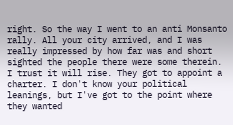right. So the way I went to an anti Monsanto rally. All your city arrived, and I was really impressed by how far was and short sighted the people there were some therein. I trust it will rise. They got to appoint a charter. I don't know your political leanings, but I've got to the point where they wanted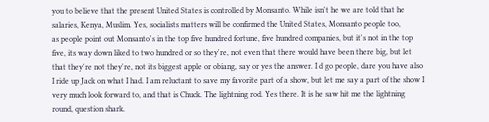you to believe that the present United States is controlled by Monsanto. While isn't he we are told that he salaries, Kenya, Muslim. Yes, socialists matters will be confirmed the United States, Monsanto people too,
as people point out Monsanto's in the top five hundred fortune, five hundred companies, but it's not in the top five, its way down liked to two hundred or so they're, not even that there would have been there big, but let that they're not they're, not its biggest apple or obiang, say or yes the answer. I d go people, dare you have also I ride up Jack on what I had. I am reluctant to save my favorite part of a show, but let me say a part of the show I very much look forward to, and that is Chuck. The lightning rod. Yes there. It is he saw hit me the lightning round, question shark.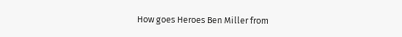How goes Heroes Ben Miller from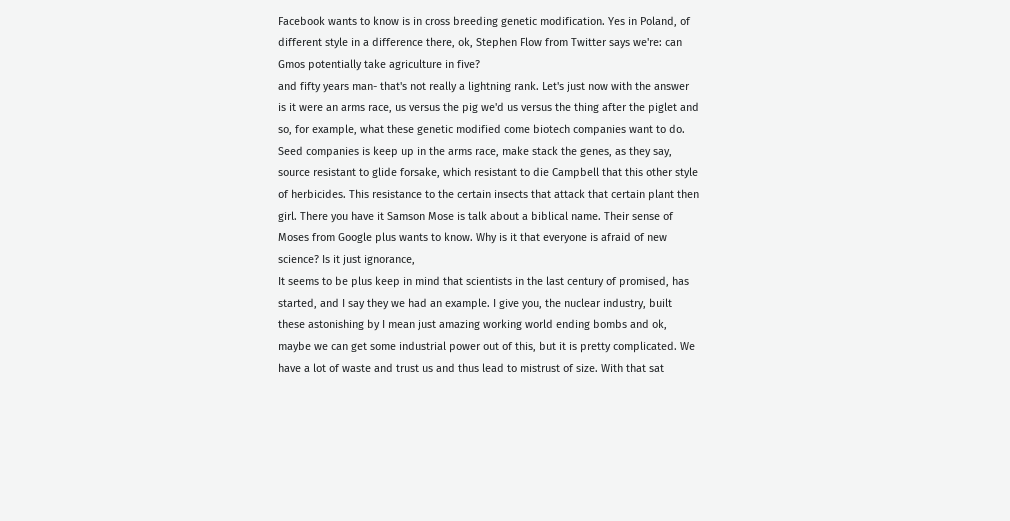Facebook wants to know is in cross breeding genetic modification. Yes in Poland, of different style in a difference there, ok, Stephen Flow from Twitter says we're: can Gmos potentially take agriculture in five?
and fifty years man- that's not really a lightning rank. Let's just now with the answer is it were an arms race, us versus the pig we'd us versus the thing after the piglet and so, for example, what these genetic modified come biotech companies want to do. Seed companies is keep up in the arms race, make stack the genes, as they say, source resistant to glide forsake, which resistant to die Campbell that this other style of herbicides. This resistance to the certain insects that attack that certain plant then girl. There you have it Samson Mose is talk about a biblical name. Their sense of Moses from Google plus wants to know. Why is it that everyone is afraid of new science? Is it just ignorance,
It seems to be plus keep in mind that scientists in the last century of promised, has started, and I say they we had an example. I give you, the nuclear industry, built these astonishing by I mean just amazing working world ending bombs and ok, maybe we can get some industrial power out of this, but it is pretty complicated. We have a lot of waste and trust us and thus lead to mistrust of size. With that sat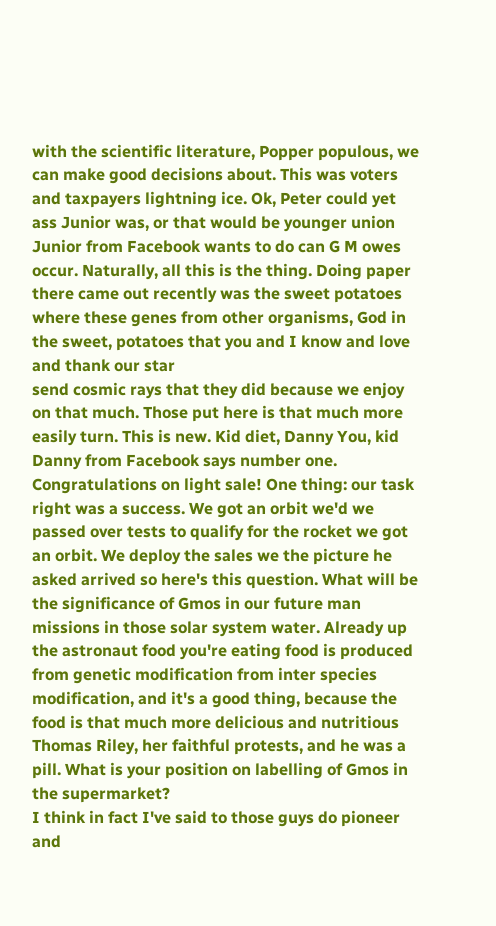with the scientific literature, Popper populous, we can make good decisions about. This was voters and taxpayers lightning ice. Ok, Peter could yet ass Junior was, or that would be younger union Junior from Facebook wants to do can G M owes occur. Naturally, all this is the thing. Doing paper there came out recently was the sweet potatoes where these genes from other organisms, God in the sweet, potatoes that you and I know and love and thank our star
send cosmic rays that they did because we enjoy on that much. Those put here is that much more easily turn. This is new. Kid diet, Danny You, kid Danny from Facebook says number one. Congratulations on light sale! One thing: our task right was a success. We got an orbit we'd we passed over tests to qualify for the rocket we got an orbit. We deploy the sales we the picture he asked arrived so here's this question. What will be the significance of Gmos in our future man missions in those solar system water. Already up the astronaut food you're eating food is produced from genetic modification from inter species modification, and it's a good thing, because the food is that much more delicious and nutritious Thomas Riley, her faithful protests, and he was a pill. What is your position on labelling of Gmos in the supermarket?
I think in fact I've said to those guys do pioneer and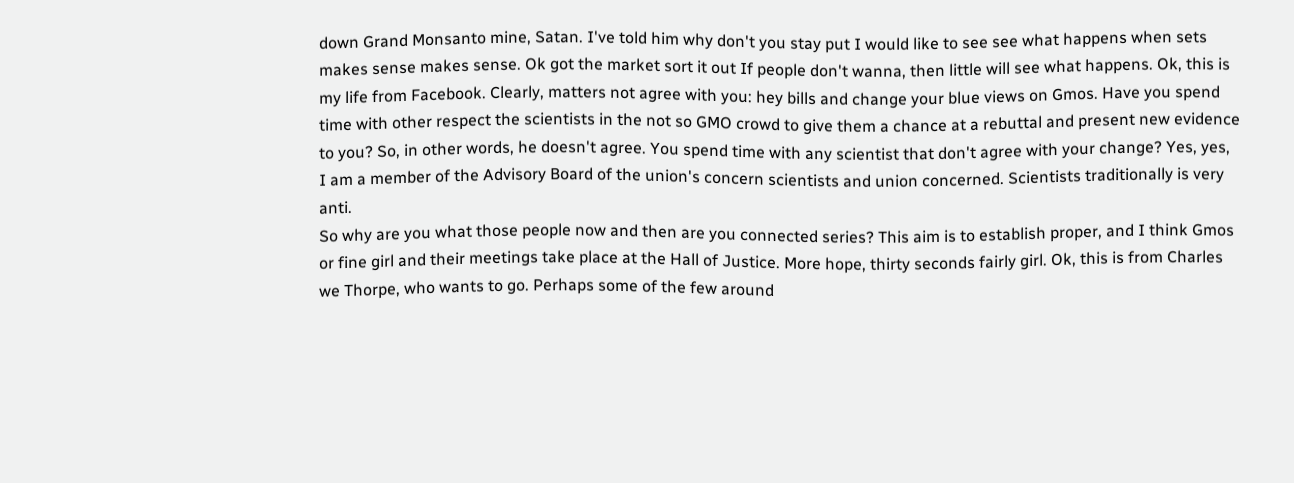down Grand Monsanto mine, Satan. I've told him why don't you stay put I would like to see see what happens when sets makes sense makes sense. Ok got the market sort it out If people don't wanna, then little will see what happens. Ok, this is my life from Facebook. Clearly, matters not agree with you: hey bills and change your blue views on Gmos. Have you spend time with other respect the scientists in the not so GMO crowd to give them a chance at a rebuttal and present new evidence to you? So, in other words, he doesn't agree. You spend time with any scientist that don't agree with your change? Yes, yes, I am a member of the Advisory Board of the union's concern scientists and union concerned. Scientists traditionally is very anti.
So why are you what those people now and then are you connected series? This aim is to establish proper, and I think Gmos or fine girl and their meetings take place at the Hall of Justice. More hope, thirty seconds fairly girl. Ok, this is from Charles we Thorpe, who wants to go. Perhaps some of the few around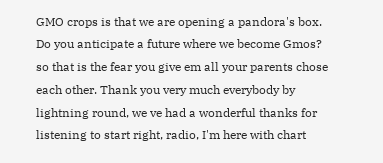GMO crops is that we are opening a pandora's box. Do you anticipate a future where we become Gmos? so that is the fear you give em all your parents chose each other. Thank you very much everybody by lightning round, we ve had a wonderful thanks for listening to start right, radio, I'm here with chart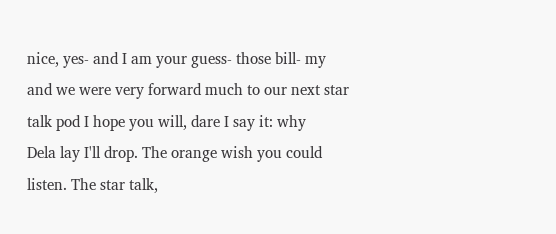nice, yes- and I am your guess- those bill- my and we were very forward much to our next star talk pod I hope you will, dare I say it: why
Dela lay I'll drop. The orange wish you could listen. The star talk,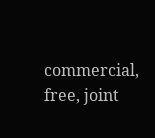commercial, free, joint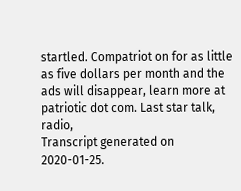startled. Compatriot on for as little as five dollars per month and the ads will disappear, learn more at patriotic dot com. Last star talk, radio,
Transcript generated on 2020-01-25.